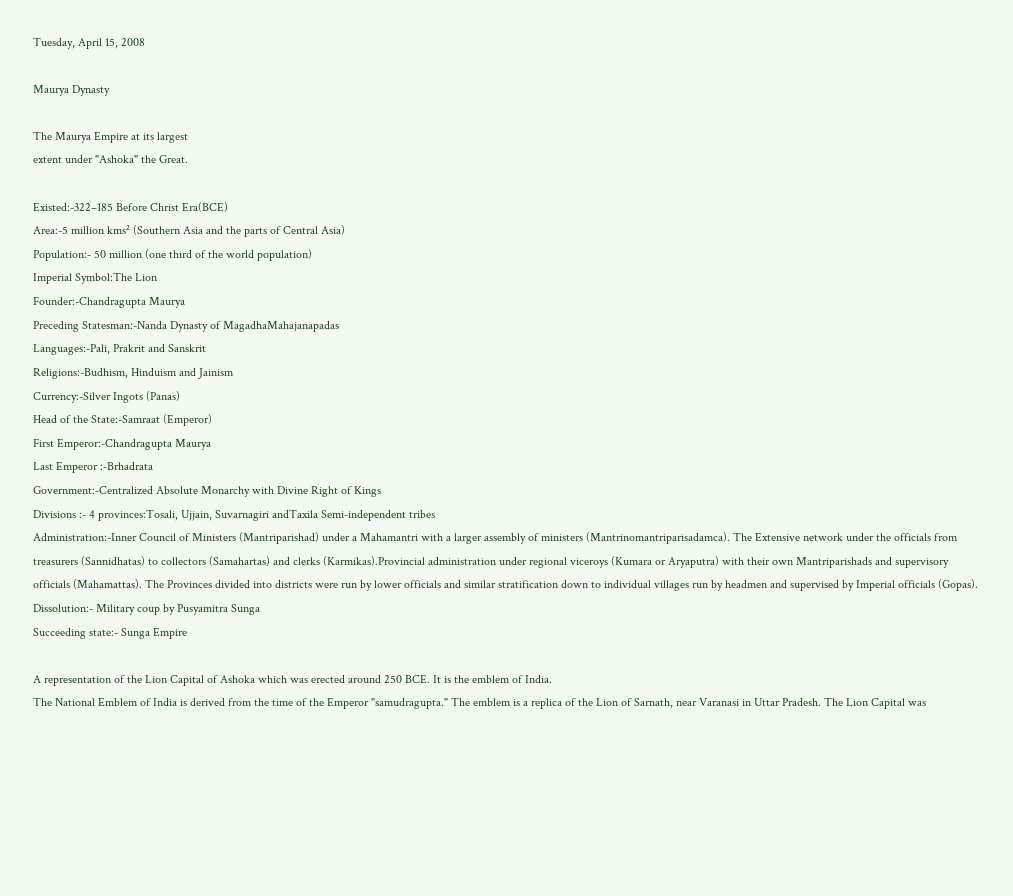Tuesday, April 15, 2008

Maurya Dynasty

The Maurya Empire at its largest
extent under "Ashoka" the Great.

Existed:-322–185 Before Christ Era(BCE)
Area:-5 million kms² (Southern Asia and the parts of Central Asia)
Population:- 50 million (one third of the world population)
Imperial Symbol:The Lion
Founder:-Chandragupta Maurya
Preceding Statesman:-Nanda Dynasty of MagadhaMahajanapadas
Languages:-Pali, Prakrit and Sanskrit
Religions:-Budhism, Hinduism and Jainism
Currency:-Silver Ingots (Panas)
Head of the State:-Samraat (Emperor)
First Emperor:-Chandragupta Maurya
Last Emperor :-Brhadrata
Government:-Centralized Absolute Monarchy with Divine Right of Kings
Divisions :- 4 provinces:Tosali, Ujjain, Suvarnagiri andTaxila Semi-independent tribes
Administration:-Inner Council of Ministers (Mantriparishad) under a Mahamantri with a larger assembly of ministers (Mantrinomantriparisadamca). The Extensive network under the officials from treasurers (Sannidhatas) to collectors (Samahartas) and clerks (Karmikas).Provincial administration under regional viceroys (Kumara or Aryaputra) with their own Mantriparishads and supervisory officials (Mahamattas). The Provinces divided into districts were run by lower officials and similar stratification down to individual villages run by headmen and supervised by Imperial officials (Gopas).
Dissolution:- Military coup by Pusyamitra Sunga
Succeeding state:- Sunga Empire

A representation of the Lion Capital of Ashoka which was erected around 250 BCE. It is the emblem of India.
The National Emblem of India is derived from the time of the Emperor "samudragupta." The emblem is a replica of the Lion of Sarnath, near Varanasi in Uttar Pradesh. The Lion Capital was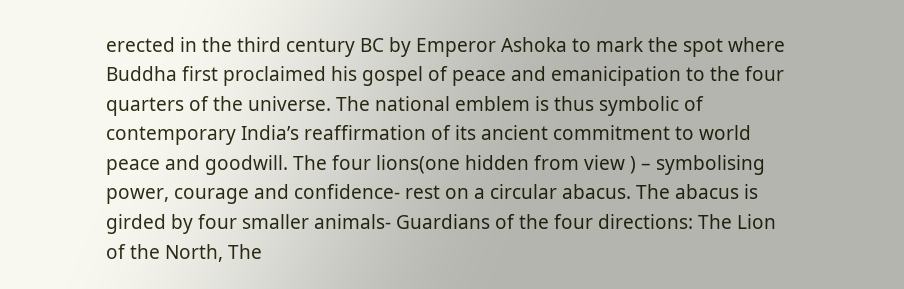erected in the third century BC by Emperor Ashoka to mark the spot where Buddha first proclaimed his gospel of peace and emanicipation to the four quarters of the universe. The national emblem is thus symbolic of contemporary India’s reaffirmation of its ancient commitment to world peace and goodwill. The four lions(one hidden from view ) – symbolising power, courage and confidence- rest on a circular abacus. The abacus is girded by four smaller animals- Guardians of the four directions: The Lion of the North, The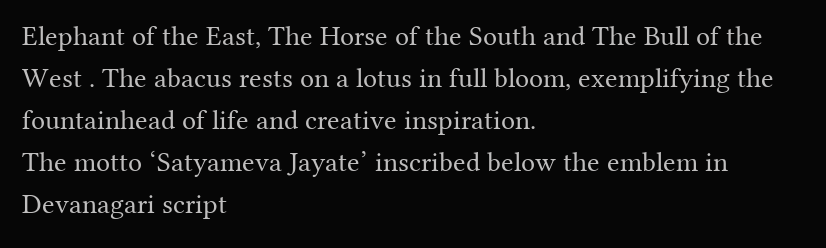Elephant of the East, The Horse of the South and The Bull of the West . The abacus rests on a lotus in full bloom, exemplifying the fountainhead of life and creative inspiration.
The motto ‘Satyameva Jayate’ inscribed below the emblem in Devanagari script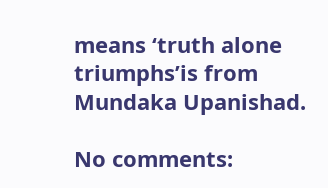means ‘truth alone triumphs’is from Mundaka Upanishad.

No comments: